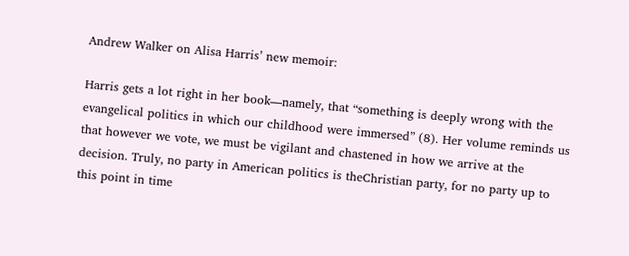Andrew Walker on Alisa Harris’ new memoir:

Harris gets a lot right in her book—namely, that “something is deeply wrong with the evangelical politics in which our childhood were immersed” (8). Her volume reminds us that however we vote, we must be vigilant and chastened in how we arrive at the decision. Truly, no party in American politics is theChristian party, for no party up to this point in time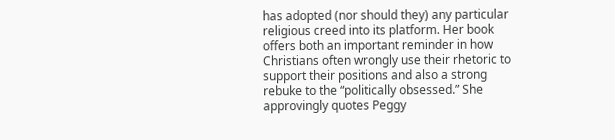has adopted (nor should they) any particular religious creed into its platform. Her book offers both an important reminder in how Christians often wrongly use their rhetoric to support their positions and also a strong rebuke to the “politically obsessed.” She approvingly quotes Peggy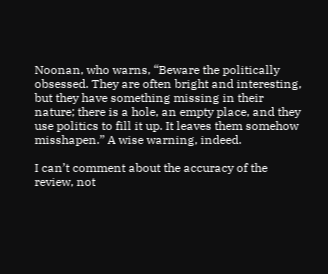Noonan, who warns, “Beware the politically obsessed. They are often bright and interesting, but they have something missing in their nature; there is a hole, an empty place, and they use politics to fill it up. It leaves them somehow misshapen.” A wise warning, indeed.

I can’t comment about the accuracy of the review, not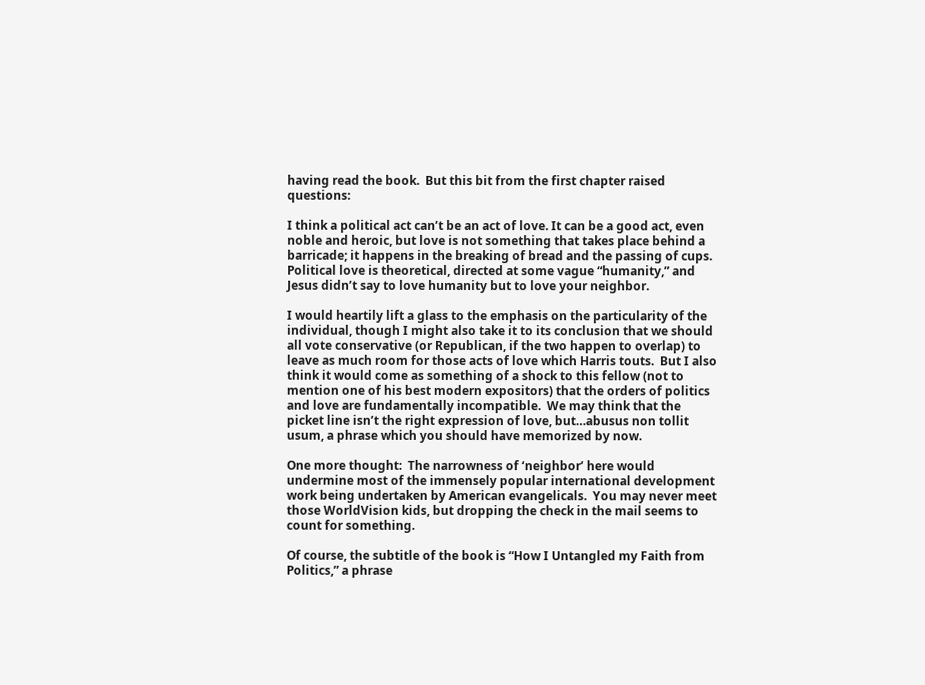having read the book.  But this bit from the first chapter raised questions:

I think a political act can’t be an act of love. It can be a good act, even noble and heroic, but love is not something that takes place behind a barricade; it happens in the breaking of bread and the passing of cups. Political love is theoretical, directed at some vague “humanity,” and Jesus didn’t say to love humanity but to love your neighbor.

I would heartily lift a glass to the emphasis on the particularity of the individual, though I might also take it to its conclusion that we should all vote conservative (or Republican, if the two happen to overlap) to leave as much room for those acts of love which Harris touts.  But I also think it would come as something of a shock to this fellow (not to mention one of his best modern expositors) that the orders of politics and love are fundamentally incompatible.  We may think that the picket line isn’t the right expression of love, but…abusus non tollit usum, a phrase which you should have memorized by now.

One more thought:  The narrowness of ‘neighbor’ here would undermine most of the immensely popular international development work being undertaken by American evangelicals.  You may never meet those WorldVision kids, but dropping the check in the mail seems to count for something.

Of course, the subtitle of the book is “How I Untangled my Faith from Politics,” a phrase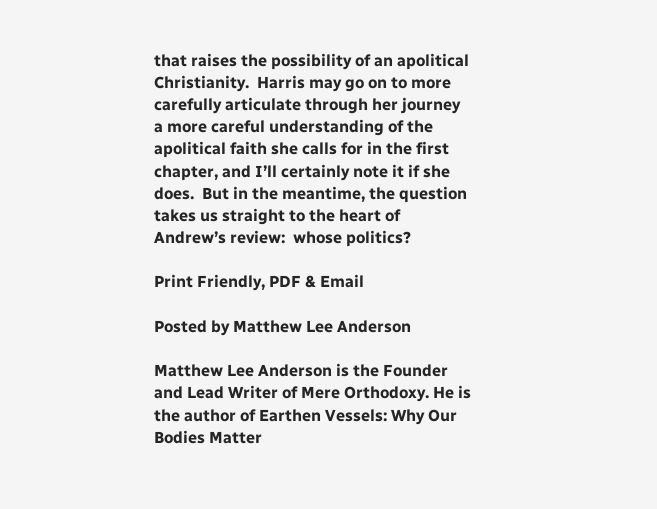that raises the possibility of an apolitical Christianity.  Harris may go on to more carefully articulate through her journey a more careful understanding of the apolitical faith she calls for in the first chapter, and I’ll certainly note it if she does.  But in the meantime, the question takes us straight to the heart of Andrew’s review:  whose politics?

Print Friendly, PDF & Email

Posted by Matthew Lee Anderson

Matthew Lee Anderson is the Founder and Lead Writer of Mere Orthodoxy. He is the author of Earthen Vessels: Why Our Bodies Matter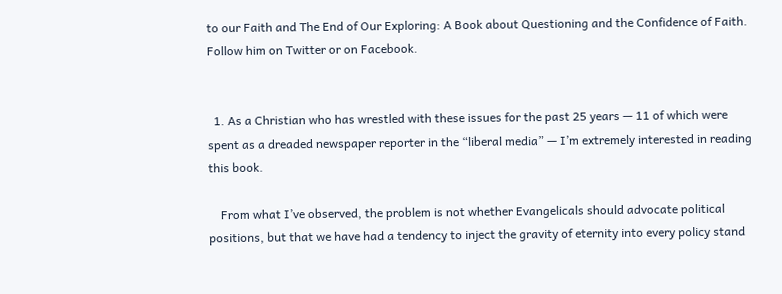to our Faith and The End of Our Exploring: A Book about Questioning and the Confidence of Faith. Follow him on Twitter or on Facebook.


  1. As a Christian who has wrestled with these issues for the past 25 years — 11 of which were spent as a dreaded newspaper reporter in the “liberal media” — I’m extremely interested in reading this book.

    From what I’ve observed, the problem is not whether Evangelicals should advocate political positions, but that we have had a tendency to inject the gravity of eternity into every policy stand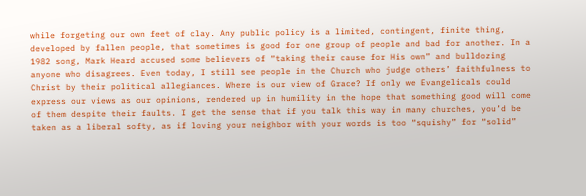while forgeting our own feet of clay. Any public policy is a limited, contingent, finite thing, developed by fallen people, that sometimes is good for one group of people and bad for another. In a 1982 song, Mark Heard accused some believers of “taking their cause for His own” and bulldozing anyone who disagrees. Even today, I still see people in the Church who judge others’ faithfulness to Christ by their political allegiances. Where is our view of Grace? If only we Evangelicals could express our views as our opinions, rendered up in humility in the hope that something good will come of them despite their faults. I get the sense that if you talk this way in many churches, you’d be taken as a liberal softy, as if loving your neighbor with your words is too “squishy” for “solid”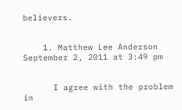believers.


    1. Matthew Lee Anderson September 2, 2011 at 3:49 pm


      I agree with the problem in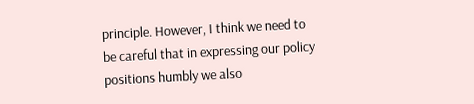principle. However, I think we need to be careful that in expressing our policy positions humbly we also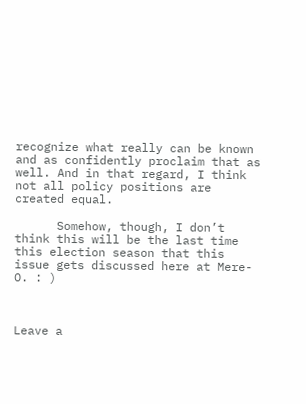recognize what really can be known and as confidently proclaim that as well. And in that regard, I think not all policy positions are created equal.

      Somehow, though, I don’t think this will be the last time this election season that this issue gets discussed here at Mere-O. : )



Leave a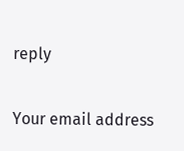reply

Your email address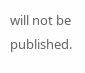will not be published.